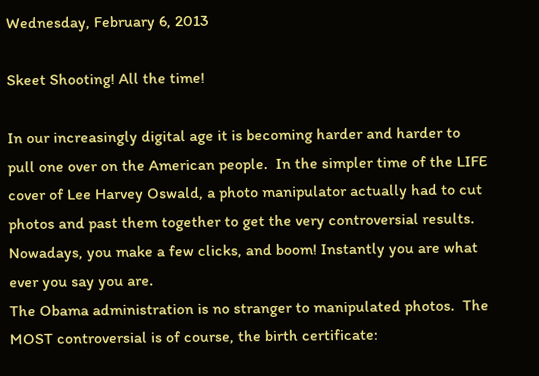Wednesday, February 6, 2013

Skeet Shooting! All the time!

In our increasingly digital age it is becoming harder and harder to pull one over on the American people.  In the simpler time of the LIFE cover of Lee Harvey Oswald, a photo manipulator actually had to cut photos and past them together to get the very controversial results.  Nowadays, you make a few clicks, and boom! Instantly you are what ever you say you are.
The Obama administration is no stranger to manipulated photos.  The MOST controversial is of course, the birth certificate: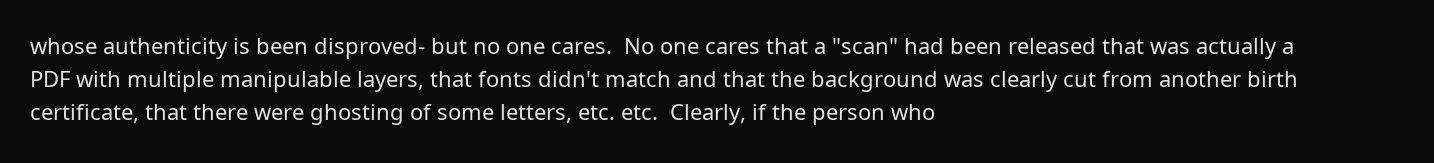whose authenticity is been disproved- but no one cares.  No one cares that a "scan" had been released that was actually a PDF with multiple manipulable layers, that fonts didn't match and that the background was clearly cut from another birth certificate, that there were ghosting of some letters, etc. etc.  Clearly, if the person who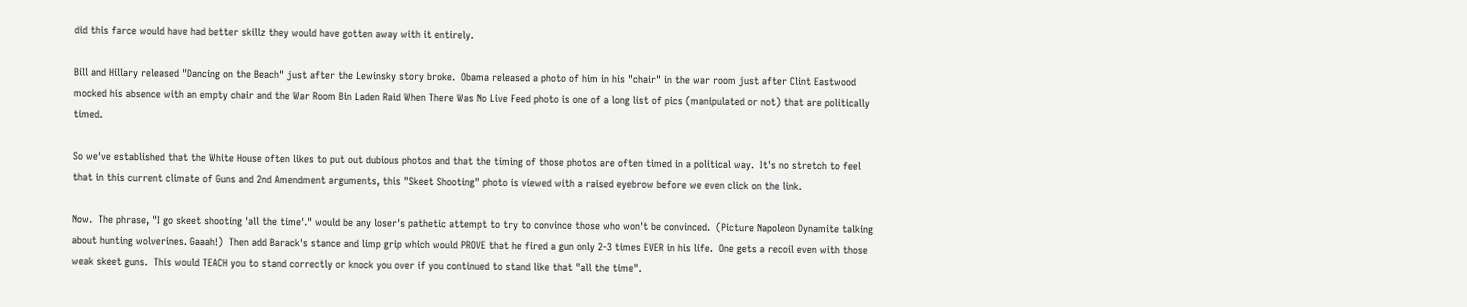did this farce would have had better skillz they would have gotten away with it entirely.

Bill and Hillary released "Dancing on the Beach" just after the Lewinsky story broke.  Obama released a photo of him in his "chair" in the war room just after Clint Eastwood mocked his absence with an empty chair and the War Room Bin Laden Raid When There Was No Live Feed photo is one of a long list of pics (manipulated or not) that are politically timed.

So we've established that the White House often likes to put out dubious photos and that the timing of those photos are often timed in a political way.  It's no stretch to feel that in this current climate of Guns and 2nd Amendment arguments, this "Skeet Shooting" photo is viewed with a raised eyebrow before we even click on the link.

Now.  The phrase, "I go skeet shooting 'all the time'." would be any loser's pathetic attempt to try to convince those who won't be convinced.  (Picture Napoleon Dynamite talking about hunting wolverines. Gaaah!)  Then add Barack's stance and limp grip which would PROVE that he fired a gun only 2-3 times EVER in his life.  One gets a recoil even with those weak skeet guns.  This would TEACH you to stand correctly or knock you over if you continued to stand like that "all the time".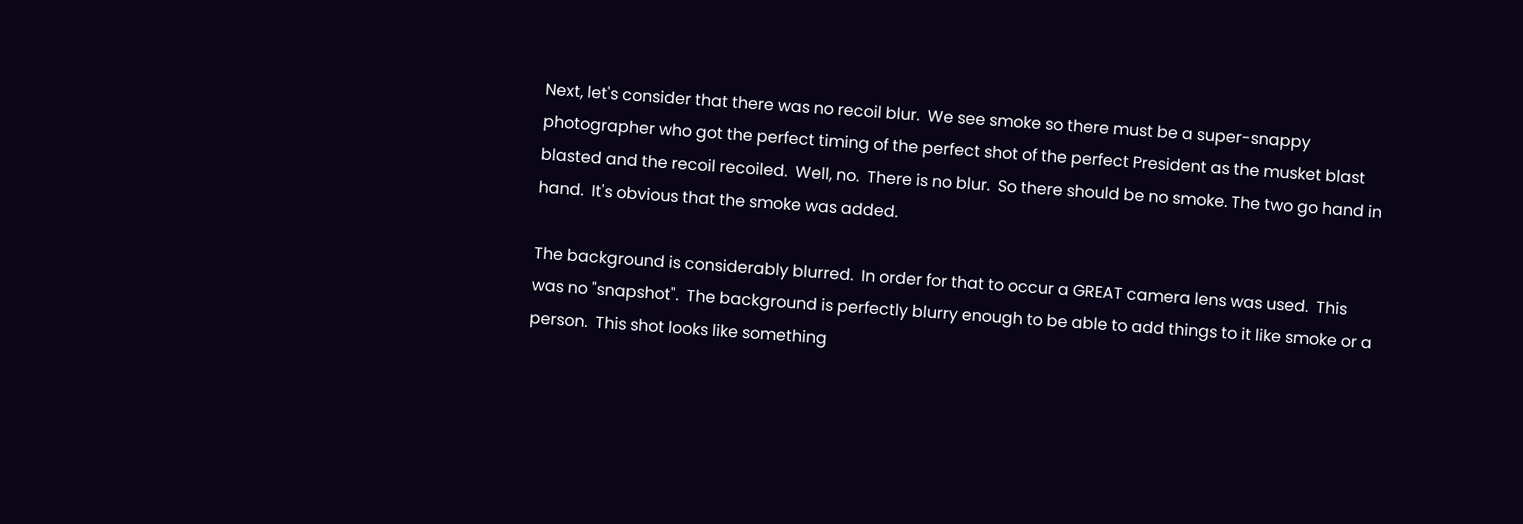Next, let's consider that there was no recoil blur.  We see smoke so there must be a super-snappy photographer who got the perfect timing of the perfect shot of the perfect President as the musket blast blasted and the recoil recoiled.  Well, no.  There is no blur.  So there should be no smoke. The two go hand in hand.  It's obvious that the smoke was added.

The background is considerably blurred.  In order for that to occur a GREAT camera lens was used.  This was no "snapshot".  The background is perfectly blurry enough to be able to add things to it like smoke or a person.  This shot looks like something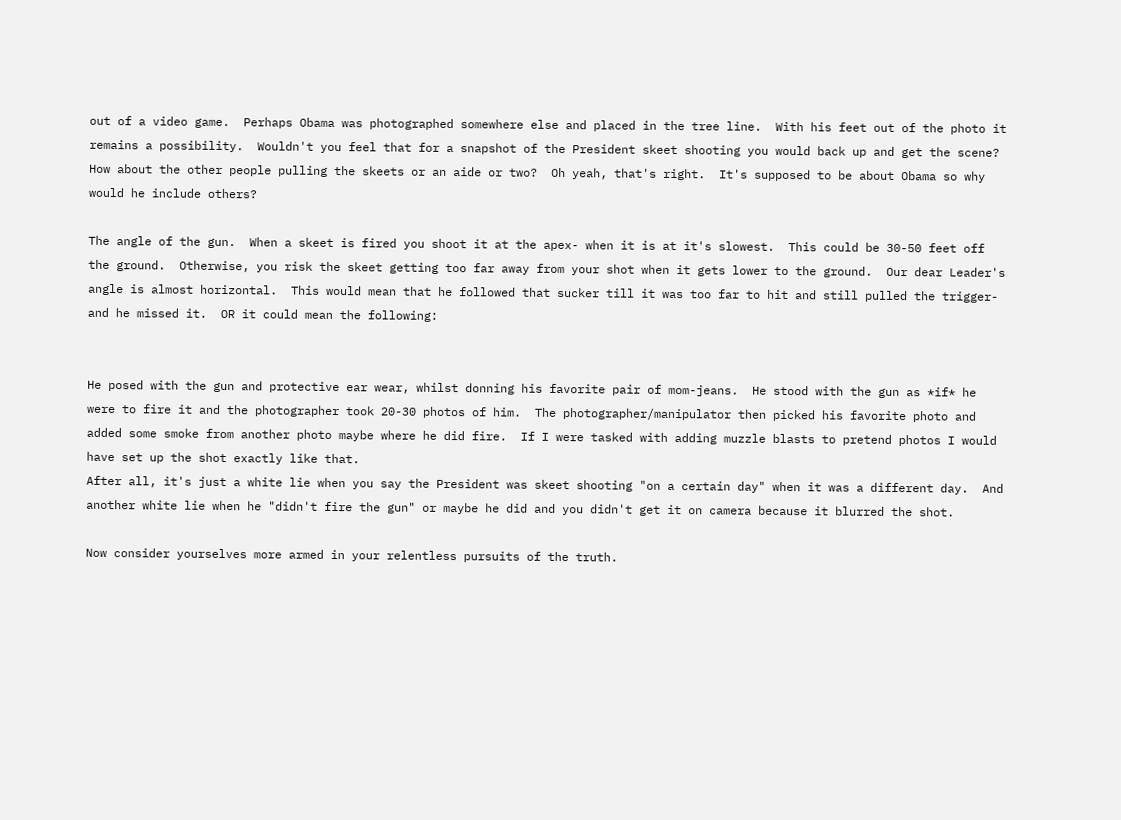out of a video game.  Perhaps Obama was photographed somewhere else and placed in the tree line.  With his feet out of the photo it remains a possibility.  Wouldn't you feel that for a snapshot of the President skeet shooting you would back up and get the scene?  How about the other people pulling the skeets or an aide or two?  Oh yeah, that's right.  It's supposed to be about Obama so why would he include others?

The angle of the gun.  When a skeet is fired you shoot it at the apex- when it is at it's slowest.  This could be 30-50 feet off the ground.  Otherwise, you risk the skeet getting too far away from your shot when it gets lower to the ground.  Our dear Leader's angle is almost horizontal.  This would mean that he followed that sucker till it was too far to hit and still pulled the trigger- and he missed it.  OR it could mean the following:


He posed with the gun and protective ear wear, whilst donning his favorite pair of mom-jeans.  He stood with the gun as *if* he were to fire it and the photographer took 20-30 photos of him.  The photographer/manipulator then picked his favorite photo and added some smoke from another photo maybe where he did fire.  If I were tasked with adding muzzle blasts to pretend photos I would have set up the shot exactly like that.
After all, it's just a white lie when you say the President was skeet shooting "on a certain day" when it was a different day.  And another white lie when he "didn't fire the gun" or maybe he did and you didn't get it on camera because it blurred the shot.

Now consider yourselves more armed in your relentless pursuits of the truth.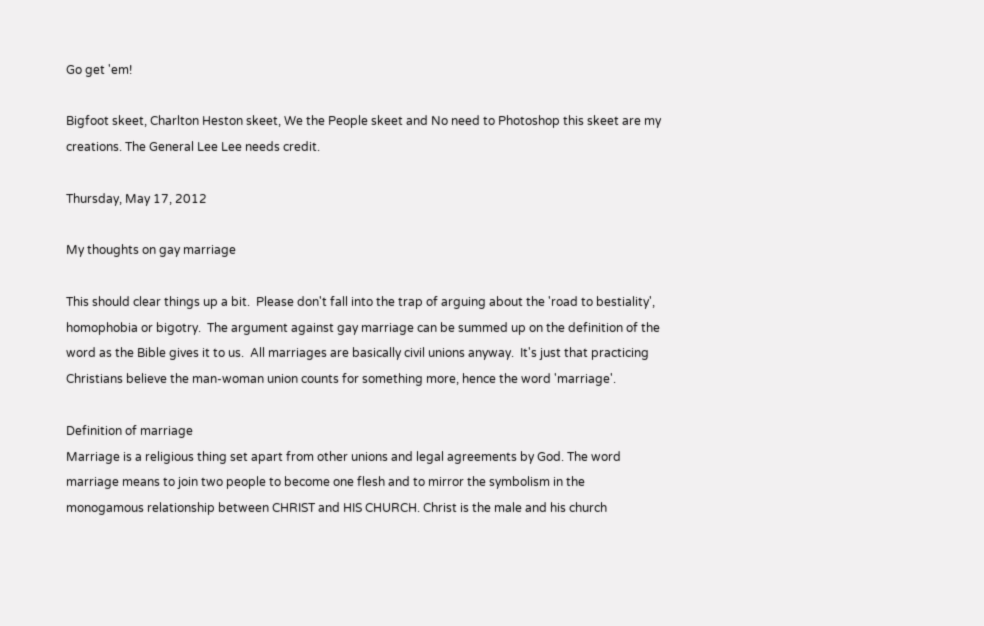Go get 'em!

Bigfoot skeet, Charlton Heston skeet, We the People skeet and No need to Photoshop this skeet are my creations. The General Lee Lee needs credit.

Thursday, May 17, 2012

My thoughts on gay marriage

This should clear things up a bit.  Please don't fall into the trap of arguing about the 'road to bestiality', homophobia or bigotry.  The argument against gay marriage can be summed up on the definition of the word as the Bible gives it to us.  All marriages are basically civil unions anyway.  It's just that practicing Christians believe the man-woman union counts for something more, hence the word 'marriage'.

Definition of marriage
Marriage is a religious thing set apart from other unions and legal agreements by God. The word marriage means to join two people to become one flesh and to mirror the symbolism in the monogamous relationship between CHRIST and HIS CHURCH. Christ is the male and his church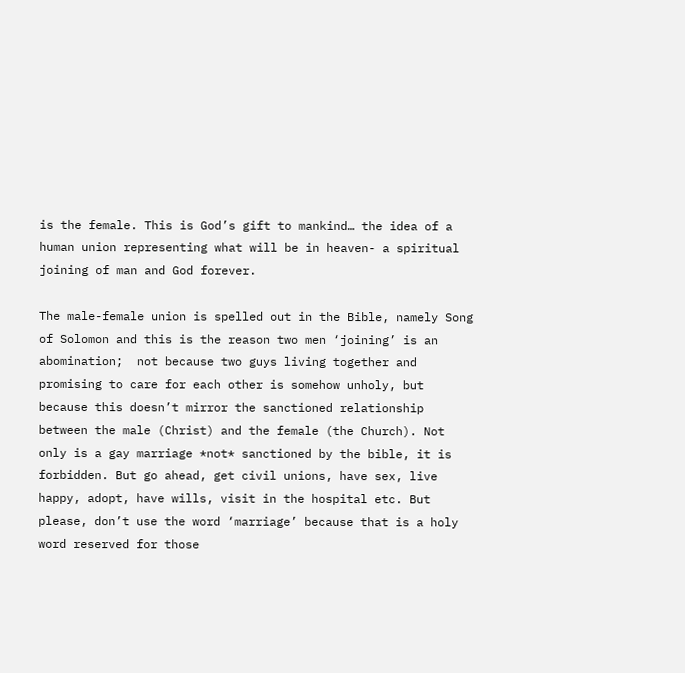is the female. This is God’s gift to mankind… the idea of a human union representing what will be in heaven- a spiritual joining of man and God forever.

The male-female union is spelled out in the Bible, namely Song of Solomon and this is the reason two men ‘joining’ is an abomination;  not because two guys living together and promising to care for each other is somehow unholy, but because this doesn’t mirror the sanctioned relationship between the male (Christ) and the female (the Church). Not only is a gay marriage *not* sanctioned by the bible, it is forbidden. But go ahead, get civil unions, have sex, live happy, adopt, have wills, visit in the hospital etc. But please, don’t use the word ‘marriage’ because that is a holy word reserved for those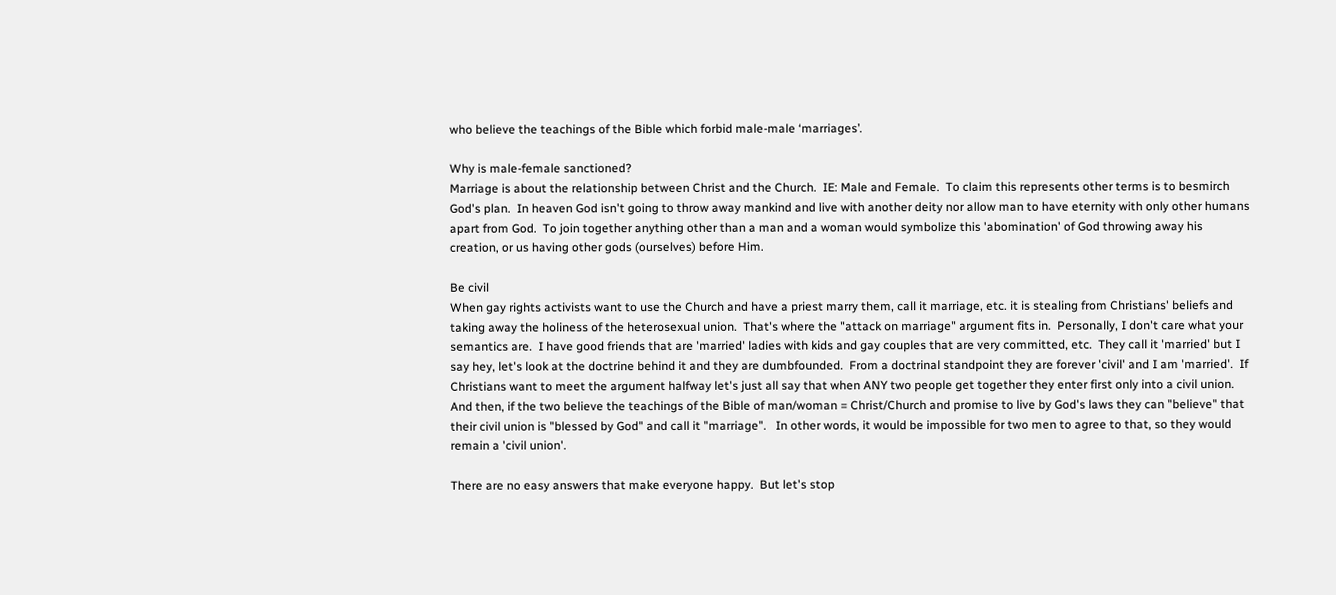who believe the teachings of the Bible which forbid male-male ‘marriages’.

Why is male-female sanctioned?
Marriage is about the relationship between Christ and the Church.  IE: Male and Female.  To claim this represents other terms is to besmirch God's plan.  In heaven God isn't going to throw away mankind and live with another deity nor allow man to have eternity with only other humans apart from God.  To join together anything other than a man and a woman would symbolize this 'abomination' of God throwing away his creation, or us having other gods (ourselves) before Him.

Be civil
When gay rights activists want to use the Church and have a priest marry them, call it marriage, etc. it is stealing from Christians' beliefs and taking away the holiness of the heterosexual union.  That's where the "attack on marriage" argument fits in.  Personally, I don't care what your semantics are.  I have good friends that are 'married' ladies with kids and gay couples that are very committed, etc.  They call it 'married' but I say hey, let's look at the doctrine behind it and they are dumbfounded.  From a doctrinal standpoint they are forever 'civil' and I am 'married'.  If Christians want to meet the argument halfway let's just all say that when ANY two people get together they enter first only into a civil union.  And then, if the two believe the teachings of the Bible of man/woman = Christ/Church and promise to live by God's laws they can "believe" that their civil union is "blessed by God" and call it "marriage".   In other words, it would be impossible for two men to agree to that, so they would remain a 'civil union'.

There are no easy answers that make everyone happy.  But let's stop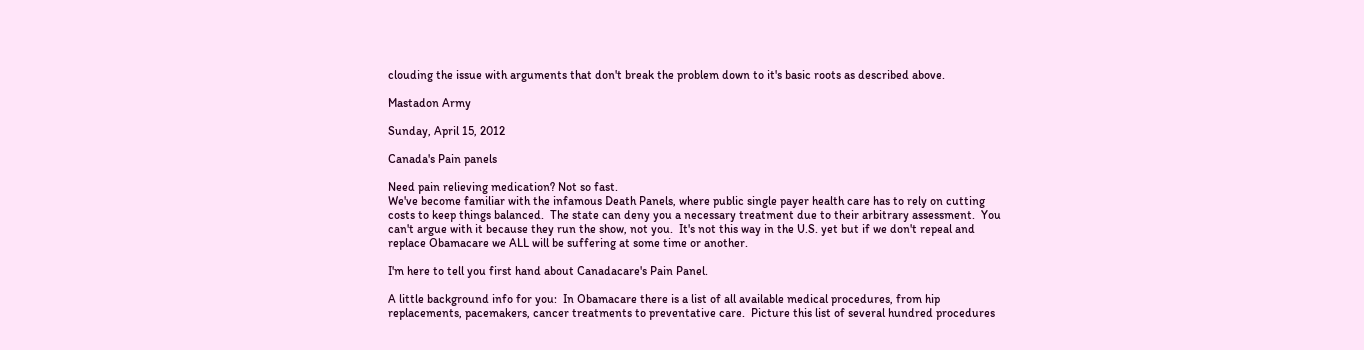clouding the issue with arguments that don't break the problem down to it's basic roots as described above.

Mastadon Army

Sunday, April 15, 2012

Canada's Pain panels

Need pain relieving medication? Not so fast.
We've become familiar with the infamous Death Panels, where public single payer health care has to rely on cutting costs to keep things balanced.  The state can deny you a necessary treatment due to their arbitrary assessment.  You can't argue with it because they run the show, not you.  It's not this way in the U.S. yet but if we don't repeal and replace Obamacare we ALL will be suffering at some time or another.

I'm here to tell you first hand about Canadacare's Pain Panel.

A little background info for you:  In Obamacare there is a list of all available medical procedures, from hip replacements, pacemakers, cancer treatments to preventative care.  Picture this list of several hundred procedures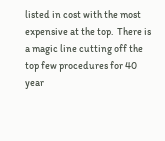listed in cost with the most expensive at the top.  There is a magic line cutting off the top few procedures for 40 year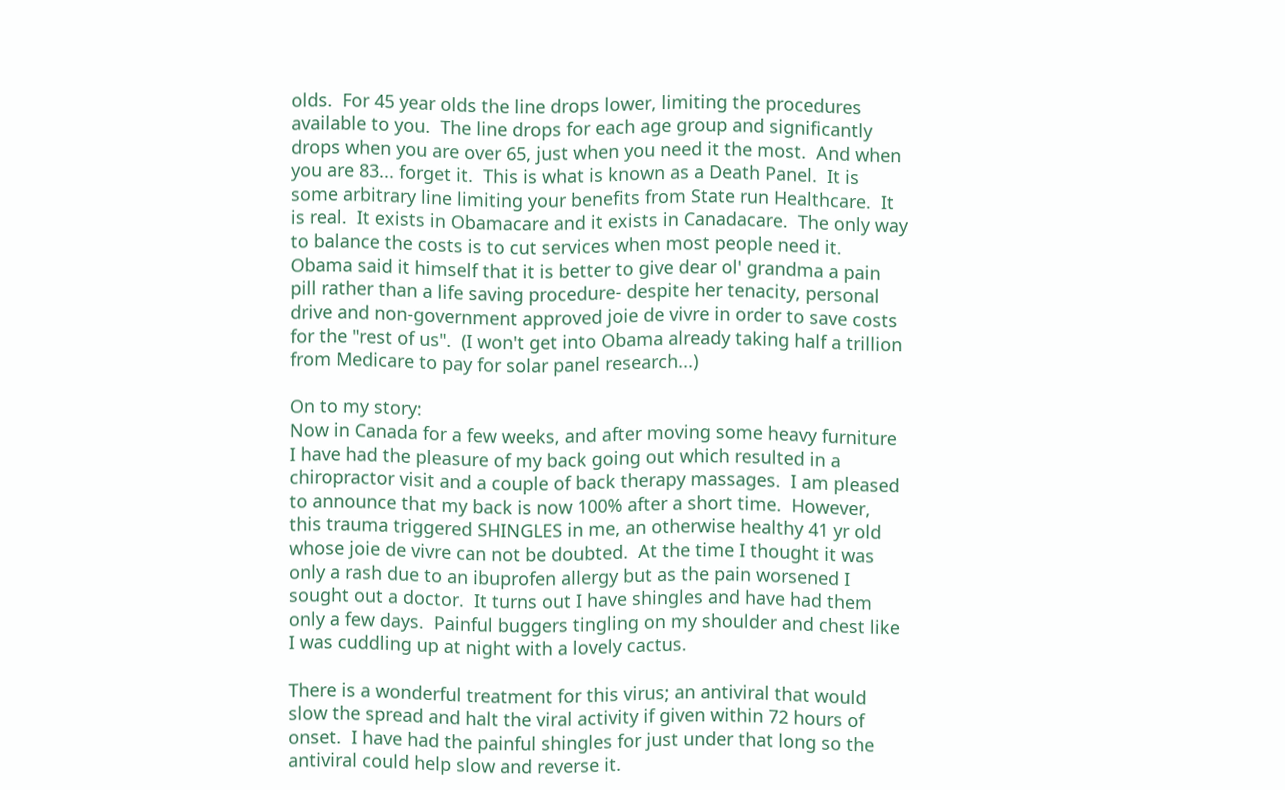olds.  For 45 year olds the line drops lower, limiting the procedures available to you.  The line drops for each age group and significantly drops when you are over 65, just when you need it the most.  And when you are 83... forget it.  This is what is known as a Death Panel.  It is some arbitrary line limiting your benefits from State run Healthcare.  It is real.  It exists in Obamacare and it exists in Canadacare.  The only way to balance the costs is to cut services when most people need it.  Obama said it himself that it is better to give dear ol' grandma a pain pill rather than a life saving procedure- despite her tenacity, personal drive and non-government approved joie de vivre in order to save costs for the "rest of us".  (I won't get into Obama already taking half a trillion from Medicare to pay for solar panel research...)

On to my story:
Now in Canada for a few weeks, and after moving some heavy furniture I have had the pleasure of my back going out which resulted in a chiropractor visit and a couple of back therapy massages.  I am pleased to announce that my back is now 100% after a short time.  However, this trauma triggered SHINGLES in me, an otherwise healthy 41 yr old whose joie de vivre can not be doubted.  At the time I thought it was only a rash due to an ibuprofen allergy but as the pain worsened I sought out a doctor.  It turns out I have shingles and have had them only a few days.  Painful buggers tingling on my shoulder and chest like I was cuddling up at night with a lovely cactus.

There is a wonderful treatment for this virus; an antiviral that would slow the spread and halt the viral activity if given within 72 hours of onset.  I have had the painful shingles for just under that long so the antiviral could help slow and reverse it.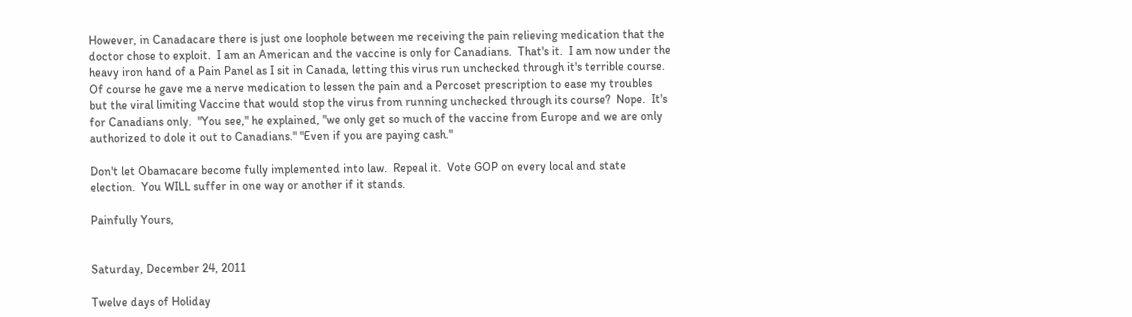However, in Canadacare there is just one loophole between me receiving the pain relieving medication that the doctor chose to exploit.  I am an American and the vaccine is only for Canadians.  That's it.  I am now under the heavy iron hand of a Pain Panel as I sit in Canada, letting this virus run unchecked through it's terrible course.  Of course he gave me a nerve medication to lessen the pain and a Percoset prescription to ease my troubles but the viral limiting Vaccine that would stop the virus from running unchecked through its course?  Nope.  It's for Canadians only.  "You see," he explained, "we only get so much of the vaccine from Europe and we are only authorized to dole it out to Canadians." "Even if you are paying cash."

Don't let Obamacare become fully implemented into law.  Repeal it.  Vote GOP on every local and state election.  You WILL suffer in one way or another if it stands.

Painfully Yours,


Saturday, December 24, 2011

Twelve days of Holiday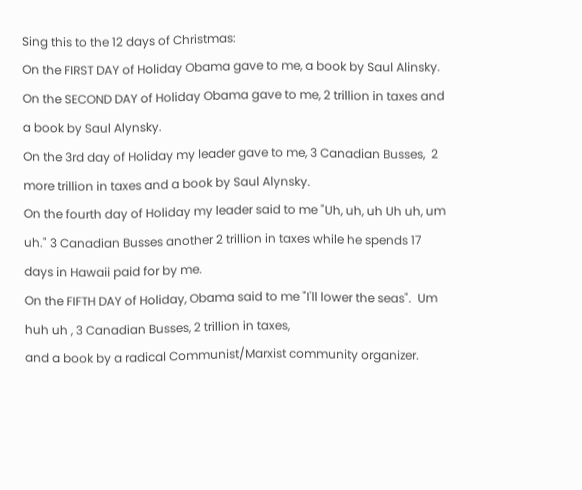Sing this to the 12 days of Christmas:
On the FIRST DAY of Holiday Obama gave to me, a book by Saul Alinsky.
On the SECOND DAY of Holiday Obama gave to me, 2 trillion in taxes and a book by Saul Alynsky.
On the 3rd day of Holiday my leader gave to me, 3 Canadian Busses,  2 more trillion in taxes and a book by Saul Alynsky.
On the fourth day of Holiday my leader said to me "Uh, uh, uh Uh uh, um uh." 3 Canadian Busses another 2 trillion in taxes while he spends 17 days in Hawaii paid for by me.
On the FIFTH DAY of Holiday, Obama said to me "I'll lower the seas".  Um huh uh , 3 Canadian Busses, 2 trillion in taxes,
and a book by a radical Communist/Marxist community organizer.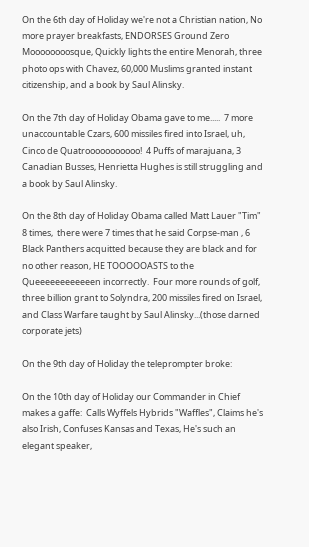On the 6th day of Holiday we're not a Christian nation, No more prayer breakfasts, ENDORSES Ground Zero Moooooooosque, Quickly lights the entire Menorah, three photo ops with Chavez, 60,000 Muslims granted instant citizenship, and a book by Saul Alinsky.

On the 7th day of Holiday Obama gave to me.....  7 more unaccountable Czars, 600 missiles fired into Israel, uh, Cinco de Quatrooooooooooo!  4 Puffs of marajuana, 3 Canadian Busses, Henrietta Hughes is still struggling and a book by Saul Alinsky.

On the 8th day of Holiday Obama called Matt Lauer "Tim" 8 times,  there were 7 times that he said Corpse-man , 6 Black Panthers acquitted because they are black and for no other reason, HE TOOOOOASTS to the Queeeeeeeeeeeen incorrectly.  Four more rounds of golf, three billion grant to Solyndra, 200 missiles fired on Israel, and Class Warfare taught by Saul Alinsky...(those darned corporate jets)

On the 9th day of Holiday the teleprompter broke:

On the 10th day of Holiday our Commander in Chief makes a gaffe:  Calls Wyffels Hybrids "Waffles", Claims he's also Irish, Confuses Kansas and Texas, He's such an elegant speaker,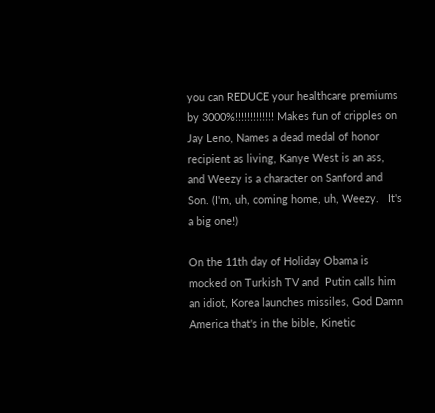you can REDUCE your healthcare premiums by 3000%!!!!!!!!!!!!! Makes fun of cripples on Jay Leno, Names a dead medal of honor recipient as living, Kanye West is an ass, and Weezy is a character on Sanford and Son. (I'm, uh, coming home, uh, Weezy.   It's a big one!)

On the 11th day of Holiday Obama is mocked on Turkish TV and  Putin calls him an idiot, Korea launches missiles, God Damn America that's in the bible, Kinetic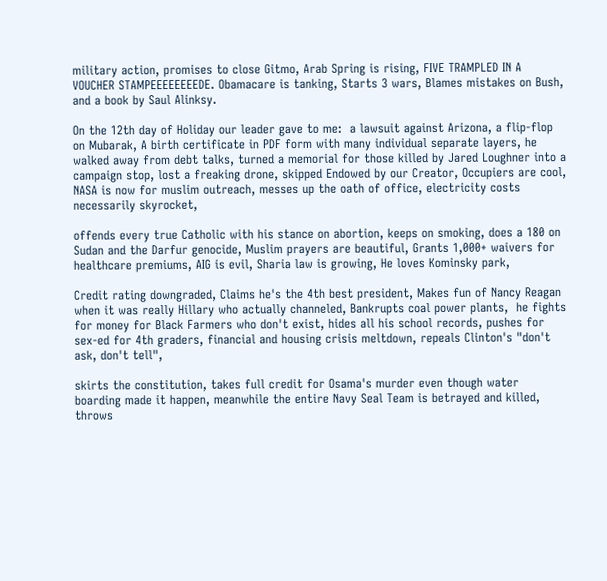military action, promises to close Gitmo, Arab Spring is rising, FIVE TRAMPLED IN A VOUCHER STAMPEEEEEEEEDE. Obamacare is tanking, Starts 3 wars, Blames mistakes on Bush, and a book by Saul Alinksy.

On the 12th day of Holiday our leader gave to me:  a lawsuit against Arizona, a flip-flop on Mubarak, A birth certificate in PDF form with many individual separate layers, he walked away from debt talks, turned a memorial for those killed by Jared Loughner into a campaign stop, lost a freaking drone, skipped Endowed by our Creator, Occupiers are cool, NASA is now for muslim outreach, messes up the oath of office, electricity costs necessarily skyrocket,

offends every true Catholic with his stance on abortion, keeps on smoking, does a 180 on Sudan and the Darfur genocide, Muslim prayers are beautiful, Grants 1,000+ waivers for healthcare premiums, AIG is evil, Sharia law is growing, He loves Kominsky park,

Credit rating downgraded, Claims he's the 4th best president, Makes fun of Nancy Reagan when it was really Hillary who actually channeled, Bankrupts coal power plants,  he fights for money for Black Farmers who don't exist, hides all his school records, pushes for sex-ed for 4th graders, financial and housing crisis meltdown, repeals Clinton's "don't ask, don't tell",

skirts the constitution, takes full credit for Osama's murder even though water boarding made it happen, meanwhile the entire Navy Seal Team is betrayed and killed,
throws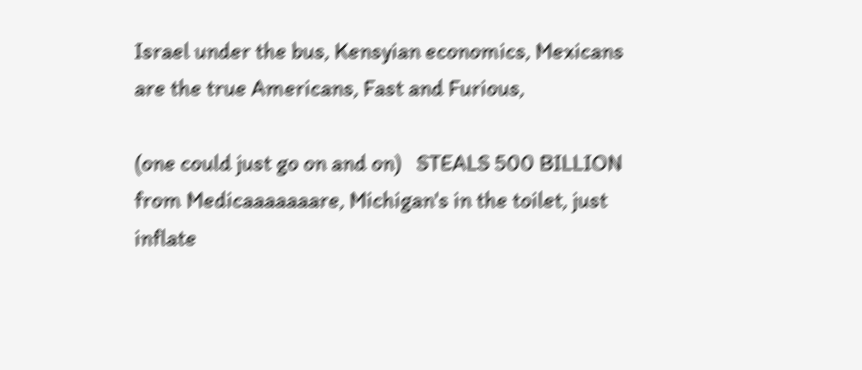Israel under the bus, Kensyian economics, Mexicans are the true Americans, Fast and Furious,

(one could just go on and on)   STEALS 500 BILLION from Medicaaaaaaare, Michigan's in the toilet, just inflate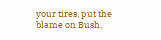your tires, put the blame on Bush,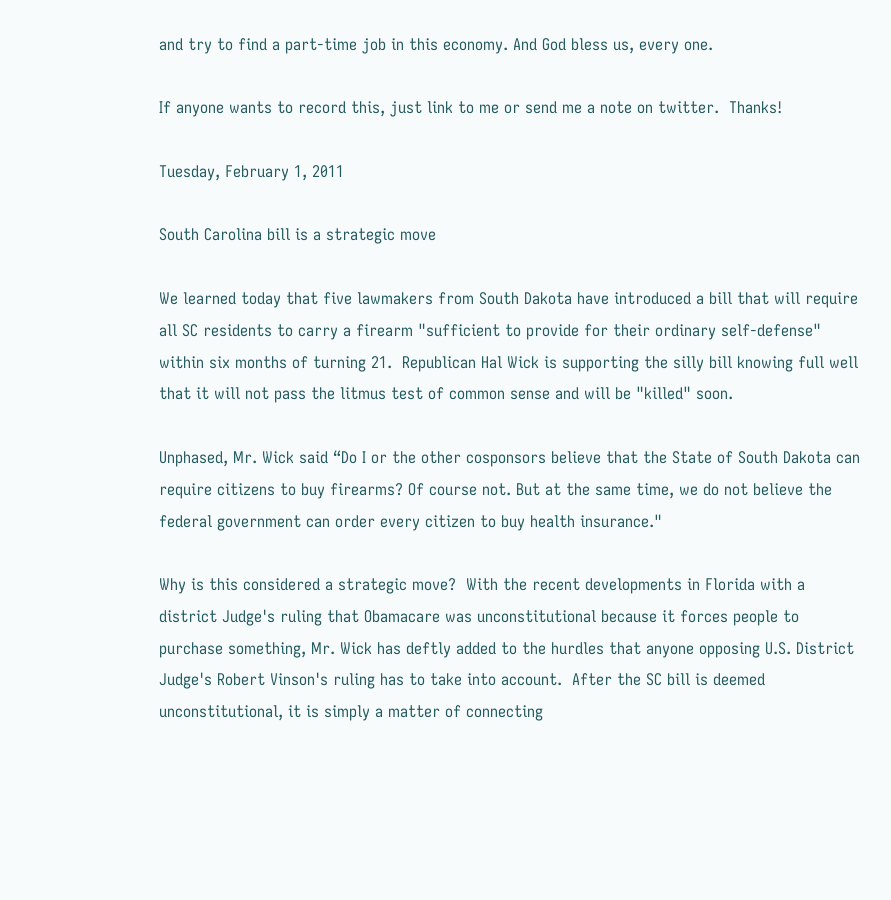and try to find a part-time job in this economy. And God bless us, every one.

If anyone wants to record this, just link to me or send me a note on twitter.  Thanks!

Tuesday, February 1, 2011

South Carolina bill is a strategic move

We learned today that five lawmakers from South Dakota have introduced a bill that will require all SC residents to carry a firearm "sufficient to provide for their ordinary self-defense" within six months of turning 21.  Republican Hal Wick is supporting the silly bill knowing full well that it will not pass the litmus test of common sense and will be "killed" soon.

Unphased, Mr. Wick said “Do I or the other cosponsors believe that the State of South Dakota can require citizens to buy firearms? Of course not. But at the same time, we do not believe the federal government can order every citizen to buy health insurance."

Why is this considered a strategic move?  With the recent developments in Florida with a district Judge's ruling that Obamacare was unconstitutional because it forces people to purchase something, Mr. Wick has deftly added to the hurdles that anyone opposing U.S. District Judge's Robert Vinson's ruling has to take into account.  After the SC bill is deemed unconstitutional, it is simply a matter of connecting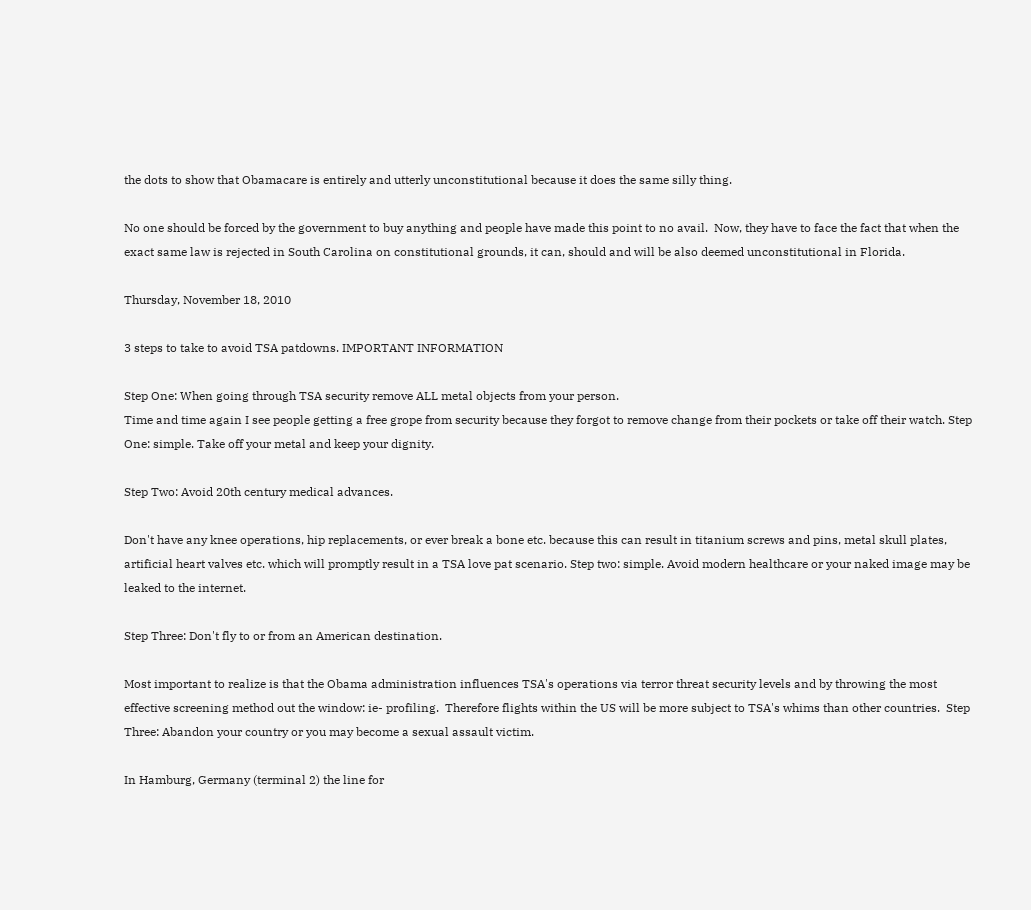the dots to show that Obamacare is entirely and utterly unconstitutional because it does the same silly thing.

No one should be forced by the government to buy anything and people have made this point to no avail.  Now, they have to face the fact that when the exact same law is rejected in South Carolina on constitutional grounds, it can, should and will be also deemed unconstitutional in Florida.

Thursday, November 18, 2010

3 steps to take to avoid TSA patdowns. IMPORTANT INFORMATION

Step One: When going through TSA security remove ALL metal objects from your person.
Time and time again I see people getting a free grope from security because they forgot to remove change from their pockets or take off their watch. Step One: simple. Take off your metal and keep your dignity.

Step Two: Avoid 20th century medical advances.

Don't have any knee operations, hip replacements, or ever break a bone etc. because this can result in titanium screws and pins, metal skull plates, artificial heart valves etc. which will promptly result in a TSA love pat scenario. Step two: simple. Avoid modern healthcare or your naked image may be leaked to the internet.

Step Three: Don't fly to or from an American destination.

Most important to realize is that the Obama administration influences TSA's operations via terror threat security levels and by throwing the most effective screening method out the window: ie- profiling.  Therefore flights within the US will be more subject to TSA's whims than other countries.  Step Three: Abandon your country or you may become a sexual assault victim.

In Hamburg, Germany (terminal 2) the line for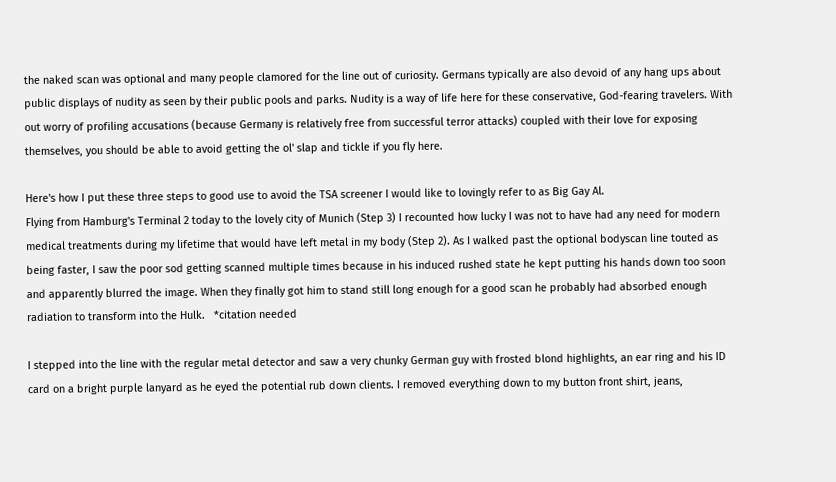the naked scan was optional and many people clamored for the line out of curiosity. Germans typically are also devoid of any hang ups about public displays of nudity as seen by their public pools and parks. Nudity is a way of life here for these conservative, God-fearing travelers. With out worry of profiling accusations (because Germany is relatively free from successful terror attacks) coupled with their love for exposing themselves, you should be able to avoid getting the ol' slap and tickle if you fly here.

Here's how I put these three steps to good use to avoid the TSA screener I would like to lovingly refer to as Big Gay Al.
Flying from Hamburg's Terminal 2 today to the lovely city of Munich (Step 3) I recounted how lucky I was not to have had any need for modern medical treatments during my lifetime that would have left metal in my body (Step 2). As I walked past the optional bodyscan line touted as being faster, I saw the poor sod getting scanned multiple times because in his induced rushed state he kept putting his hands down too soon and apparently blurred the image. When they finally got him to stand still long enough for a good scan he probably had absorbed enough radiation to transform into the Hulk.   *citation needed

I stepped into the line with the regular metal detector and saw a very chunky German guy with frosted blond highlights, an ear ring and his ID card on a bright purple lanyard as he eyed the potential rub down clients. I removed everything down to my button front shirt, jeans,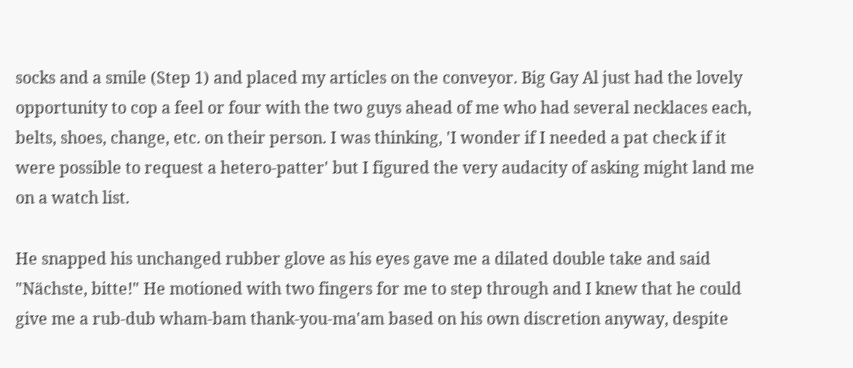socks and a smile (Step 1) and placed my articles on the conveyor. Big Gay Al just had the lovely opportunity to cop a feel or four with the two guys ahead of me who had several necklaces each, belts, shoes, change, etc. on their person. I was thinking, 'I wonder if I needed a pat check if it were possible to request a hetero-patter' but I figured the very audacity of asking might land me on a watch list.

He snapped his unchanged rubber glove as his eyes gave me a dilated double take and said "Nächste, bitte!" He motioned with two fingers for me to step through and I knew that he could give me a rub-dub wham-bam thank-you-ma'am based on his own discretion anyway, despite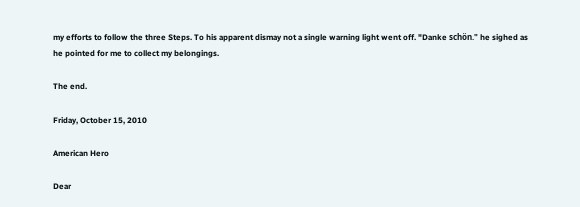my efforts to follow the three Steps. To his apparent dismay not a single warning light went off. "Danke schön." he sighed as he pointed for me to collect my belongings.

The end.

Friday, October 15, 2010

American Hero

Dear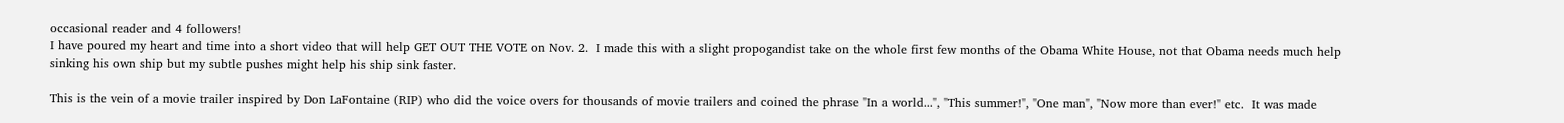occasional reader and 4 followers!
I have poured my heart and time into a short video that will help GET OUT THE VOTE on Nov. 2.  I made this with a slight propogandist take on the whole first few months of the Obama White House, not that Obama needs much help sinking his own ship but my subtle pushes might help his ship sink faster.

This is the vein of a movie trailer inspired by Don LaFontaine (RIP) who did the voice overs for thousands of movie trailers and coined the phrase "In a world...", "This summer!", "One man", "Now more than ever!" etc.  It was made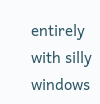entirely with silly windows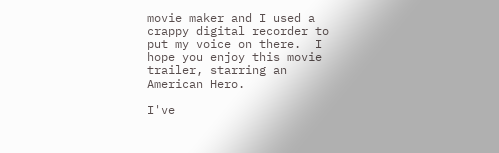movie maker and I used a crappy digital recorder to put my voice on there.  I hope you enjoy this movie trailer, starring an American Hero.

I've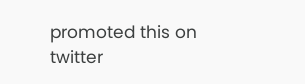promoted this on twitter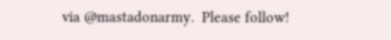via @mastadonarmy.  Please follow!